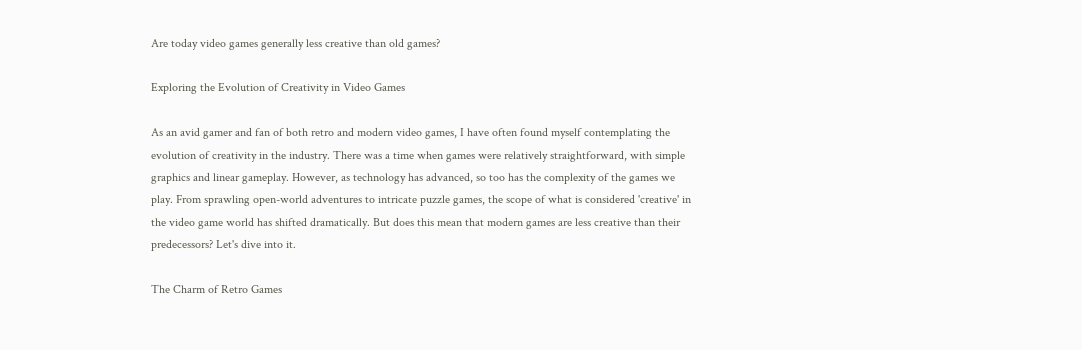Are today video games generally less creative than old games?

Exploring the Evolution of Creativity in Video Games

As an avid gamer and fan of both retro and modern video games, I have often found myself contemplating the evolution of creativity in the industry. There was a time when games were relatively straightforward, with simple graphics and linear gameplay. However, as technology has advanced, so too has the complexity of the games we play. From sprawling open-world adventures to intricate puzzle games, the scope of what is considered 'creative' in the video game world has shifted dramatically. But does this mean that modern games are less creative than their predecessors? Let's dive into it.

The Charm of Retro Games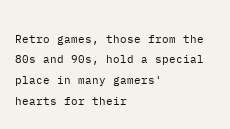Retro games, those from the 80s and 90s, hold a special place in many gamers' hearts for their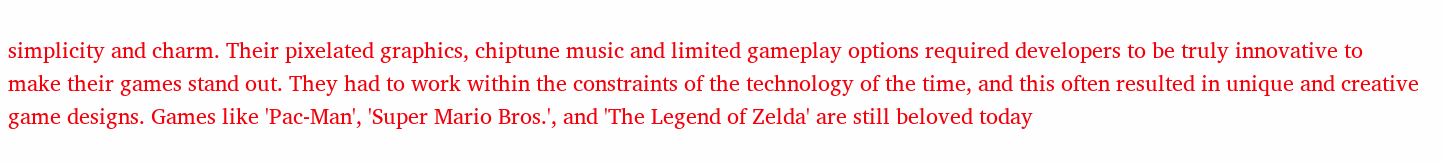simplicity and charm. Their pixelated graphics, chiptune music and limited gameplay options required developers to be truly innovative to make their games stand out. They had to work within the constraints of the technology of the time, and this often resulted in unique and creative game designs. Games like 'Pac-Man', 'Super Mario Bros.', and 'The Legend of Zelda' are still beloved today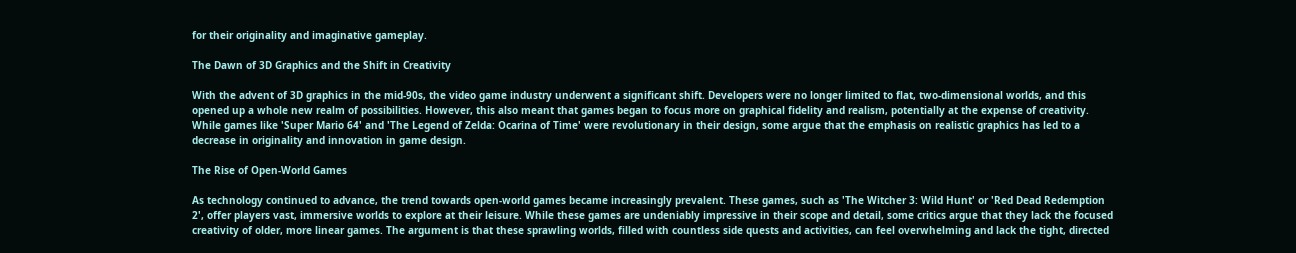for their originality and imaginative gameplay.

The Dawn of 3D Graphics and the Shift in Creativity

With the advent of 3D graphics in the mid-90s, the video game industry underwent a significant shift. Developers were no longer limited to flat, two-dimensional worlds, and this opened up a whole new realm of possibilities. However, this also meant that games began to focus more on graphical fidelity and realism, potentially at the expense of creativity. While games like 'Super Mario 64' and 'The Legend of Zelda: Ocarina of Time' were revolutionary in their design, some argue that the emphasis on realistic graphics has led to a decrease in originality and innovation in game design.

The Rise of Open-World Games

As technology continued to advance, the trend towards open-world games became increasingly prevalent. These games, such as 'The Witcher 3: Wild Hunt' or 'Red Dead Redemption 2', offer players vast, immersive worlds to explore at their leisure. While these games are undeniably impressive in their scope and detail, some critics argue that they lack the focused creativity of older, more linear games. The argument is that these sprawling worlds, filled with countless side quests and activities, can feel overwhelming and lack the tight, directed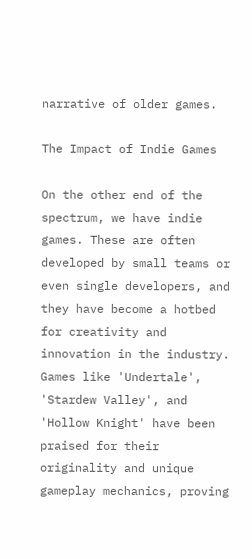narrative of older games.

The Impact of Indie Games

On the other end of the spectrum, we have indie games. These are often developed by small teams or even single developers, and they have become a hotbed for creativity and innovation in the industry. Games like 'Undertale', 'Stardew Valley', and 'Hollow Knight' have been praised for their originality and unique gameplay mechanics, proving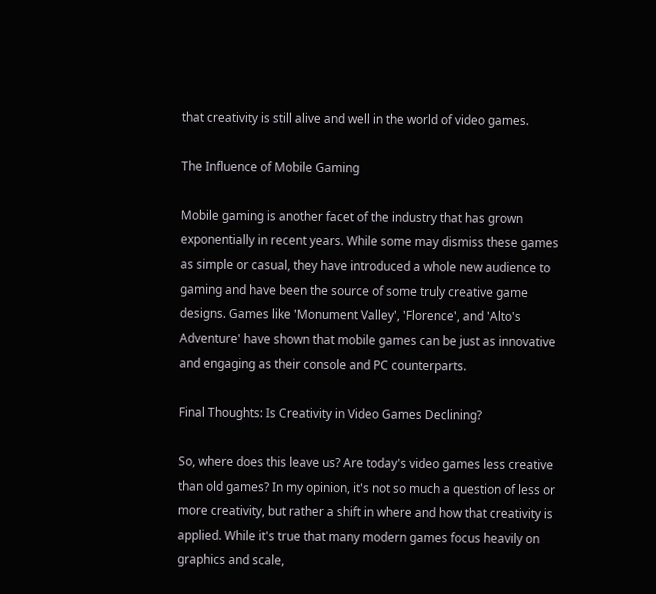that creativity is still alive and well in the world of video games.

The Influence of Mobile Gaming

Mobile gaming is another facet of the industry that has grown exponentially in recent years. While some may dismiss these games as simple or casual, they have introduced a whole new audience to gaming and have been the source of some truly creative game designs. Games like 'Monument Valley', 'Florence', and 'Alto's Adventure' have shown that mobile games can be just as innovative and engaging as their console and PC counterparts.

Final Thoughts: Is Creativity in Video Games Declining?

So, where does this leave us? Are today's video games less creative than old games? In my opinion, it's not so much a question of less or more creativity, but rather a shift in where and how that creativity is applied. While it's true that many modern games focus heavily on graphics and scale,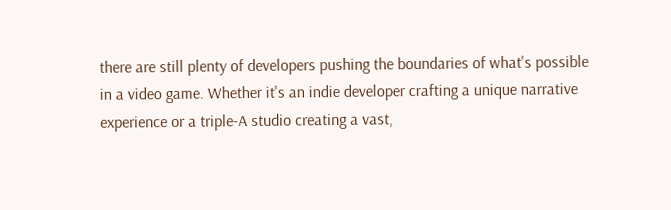there are still plenty of developers pushing the boundaries of what's possible in a video game. Whether it's an indie developer crafting a unique narrative experience or a triple-A studio creating a vast,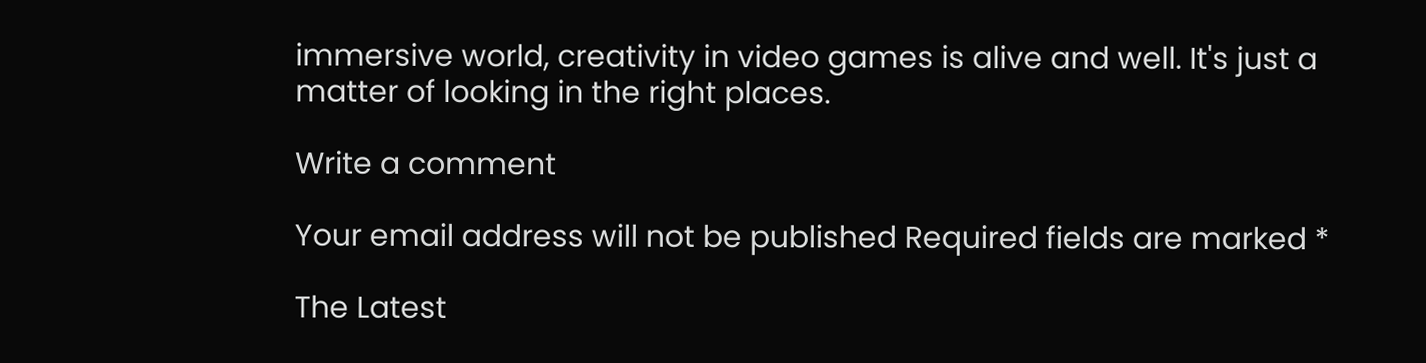immersive world, creativity in video games is alive and well. It's just a matter of looking in the right places.

Write a comment

Your email address will not be published Required fields are marked *

The Latest